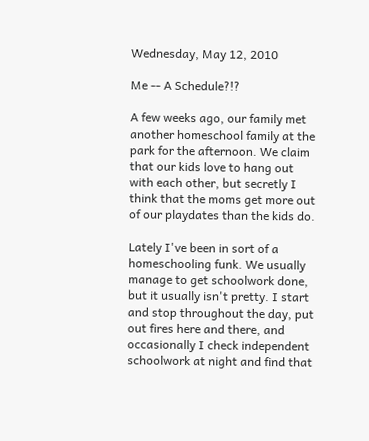Wednesday, May 12, 2010

Me -- A Schedule?!?

A few weeks ago, our family met another homeschool family at the park for the afternoon. We claim that our kids love to hang out with each other, but secretly I think that the moms get more out of our playdates than the kids do.

Lately I've been in sort of a homeschooling funk. We usually manage to get schoolwork done, but it usually isn't pretty. I start and stop throughout the day, put out fires here and there, and occasionally I check independent schoolwork at night and find that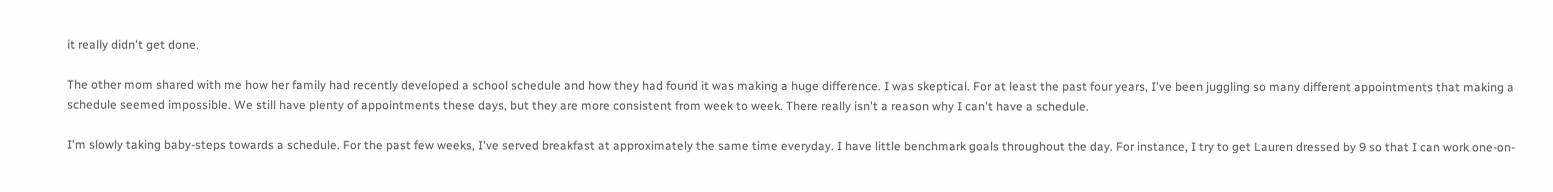it really didn't get done.

The other mom shared with me how her family had recently developed a school schedule and how they had found it was making a huge difference. I was skeptical. For at least the past four years, I've been juggling so many different appointments that making a schedule seemed impossible. We still have plenty of appointments these days, but they are more consistent from week to week. There really isn't a reason why I can't have a schedule.

I'm slowly taking baby-steps towards a schedule. For the past few weeks, I've served breakfast at approximately the same time everyday. I have little benchmark goals throughout the day. For instance, I try to get Lauren dressed by 9 so that I can work one-on-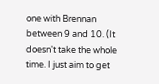one with Brennan between 9 and 10. (It doesn't take the whole time. I just aim to get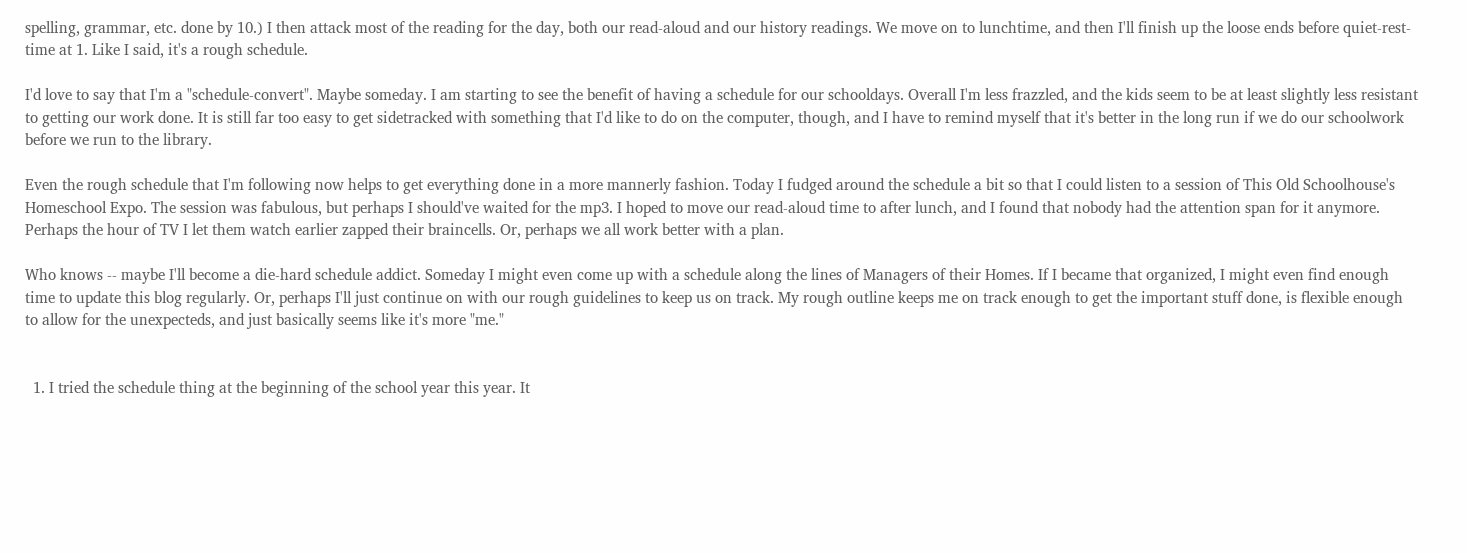spelling, grammar, etc. done by 10.) I then attack most of the reading for the day, both our read-aloud and our history readings. We move on to lunchtime, and then I'll finish up the loose ends before quiet-rest-time at 1. Like I said, it's a rough schedule.

I'd love to say that I'm a "schedule-convert". Maybe someday. I am starting to see the benefit of having a schedule for our schooldays. Overall I'm less frazzled, and the kids seem to be at least slightly less resistant to getting our work done. It is still far too easy to get sidetracked with something that I'd like to do on the computer, though, and I have to remind myself that it's better in the long run if we do our schoolwork before we run to the library.

Even the rough schedule that I'm following now helps to get everything done in a more mannerly fashion. Today I fudged around the schedule a bit so that I could listen to a session of This Old Schoolhouse's Homeschool Expo. The session was fabulous, but perhaps I should've waited for the mp3. I hoped to move our read-aloud time to after lunch, and I found that nobody had the attention span for it anymore. Perhaps the hour of TV I let them watch earlier zapped their braincells. Or, perhaps we all work better with a plan.

Who knows -- maybe I'll become a die-hard schedule addict. Someday I might even come up with a schedule along the lines of Managers of their Homes. If I became that organized, I might even find enough time to update this blog regularly. Or, perhaps I'll just continue on with our rough guidelines to keep us on track. My rough outline keeps me on track enough to get the important stuff done, is flexible enough to allow for the unexpecteds, and just basically seems like it's more "me."


  1. I tried the schedule thing at the beginning of the school year this year. It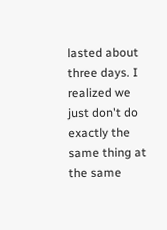lasted about three days. I realized we just don't do exactly the same thing at the same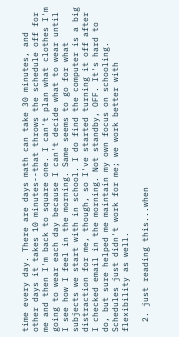time every day. There are days math can take 30 minutes, and other days it takes 10 minutes--that throws the schedule off for me and then I'm back to square one. I can't plan what clothes I'm going to wear each day because I can't decide what to wear until I see how I feel in the morning. Same seems to go for what subjects we start with in school. I do find the computer is a big distraction for me, though, so I've started turning it off after I checked email in the morning. Not standby, OFF. It's hard to do, but sure helped me maintain my own focus on schooling. Schedules just didn't work for me; we work better with flexibility as well.

  2. just reading this...when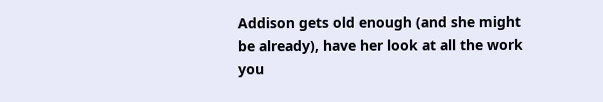Addison gets old enough (and she might be already), have her look at all the work you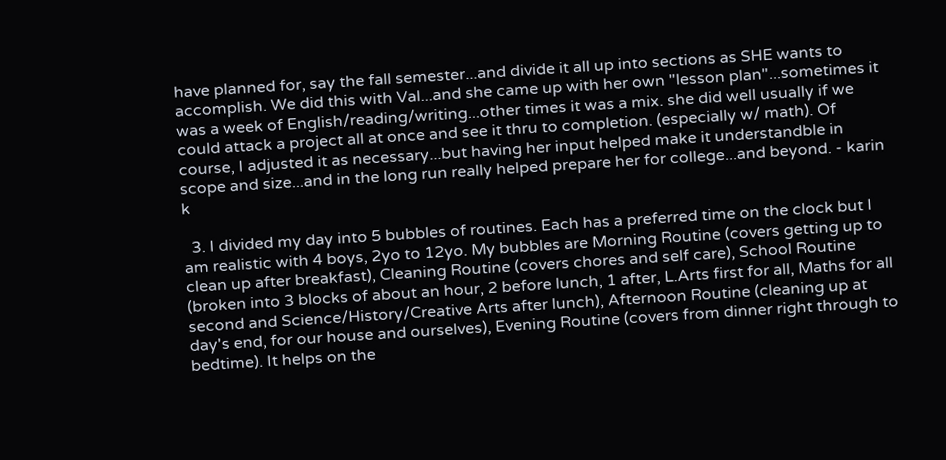have planned for, say the fall semester...and divide it all up into sections as SHE wants to accomplish. We did this with Val...and she came up with her own "lesson plan"...sometimes it was a week of English/reading/writing...other times it was a mix. she did well usually if we could attack a project all at once and see it thru to completion. (especially w/ math). Of course, I adjusted it as necessary...but having her input helped make it understandble in scope and size...and in the long run really helped prepare her for college...and beyond. - karin k

  3. I divided my day into 5 bubbles of routines. Each has a preferred time on the clock but I am realistic with 4 boys, 2yo to 12yo. My bubbles are Morning Routine (covers getting up to clean up after breakfast), Cleaning Routine (covers chores and self care), School Routine (broken into 3 blocks of about an hour, 2 before lunch, 1 after, L.Arts first for all, Maths for all second and Science/History/Creative Arts after lunch), Afternoon Routine (cleaning up at day's end, for our house and ourselves), Evening Routine (covers from dinner right through to bedtime). It helps on the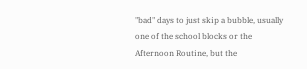"bad" days to just skip a bubble, usually one of the school blocks or the Afternoon Routine, but the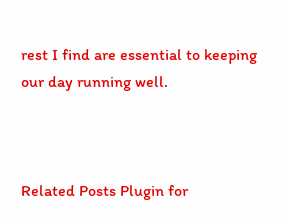rest I find are essential to keeping our day running well.



Related Posts Plugin for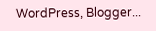WordPress, Blogger...